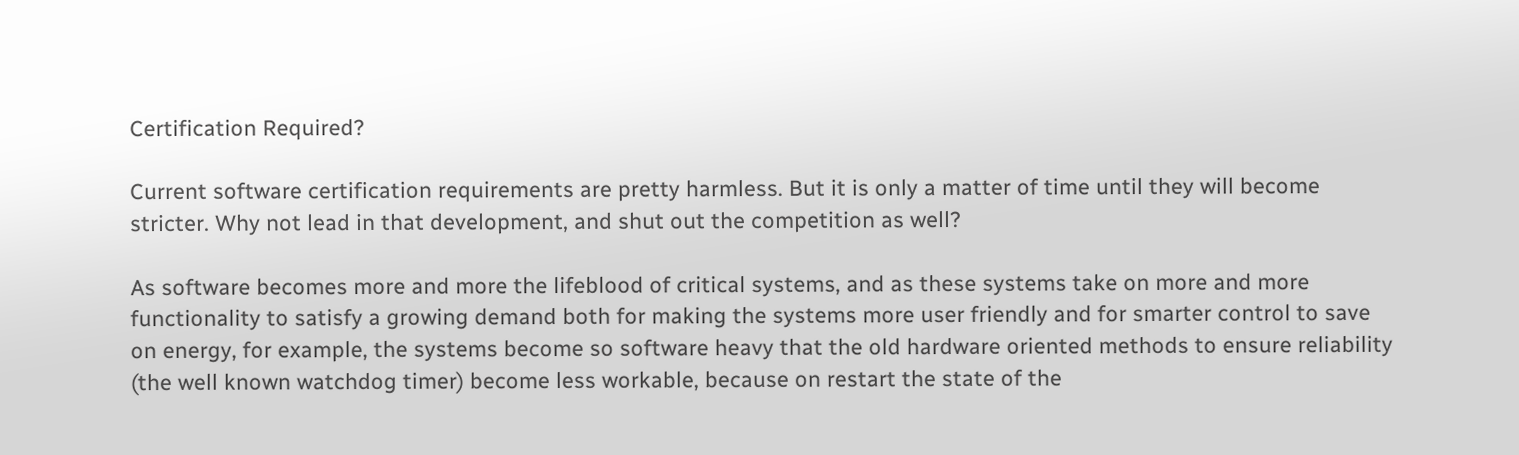Certification Required?

Current software certification requirements are pretty harmless. But it is only a matter of time until they will become stricter. Why not lead in that development, and shut out the competition as well?

As software becomes more and more the lifeblood of critical systems, and as these systems take on more and more functionality to satisfy a growing demand both for making the systems more user friendly and for smarter control to save on energy, for example, the systems become so software heavy that the old hardware oriented methods to ensure reliability (the well known watchdog timer) become less workable, because on restart the state of the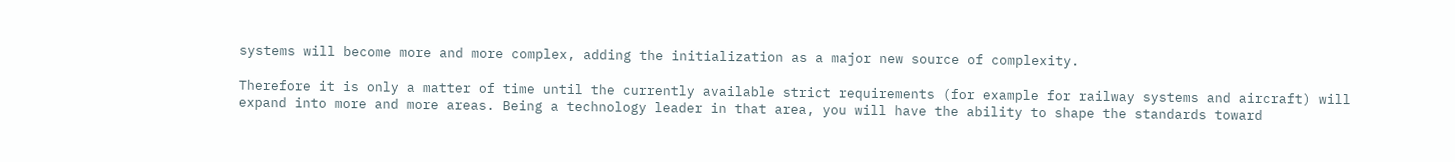systems will become more and more complex, adding the initialization as a major new source of complexity.

Therefore it is only a matter of time until the currently available strict requirements (for example for railway systems and aircraft) will expand into more and more areas. Being a technology leader in that area, you will have the ability to shape the standards toward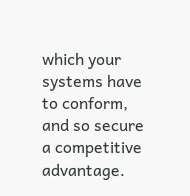which your systems have to conform, and so secure a competitive advantage.